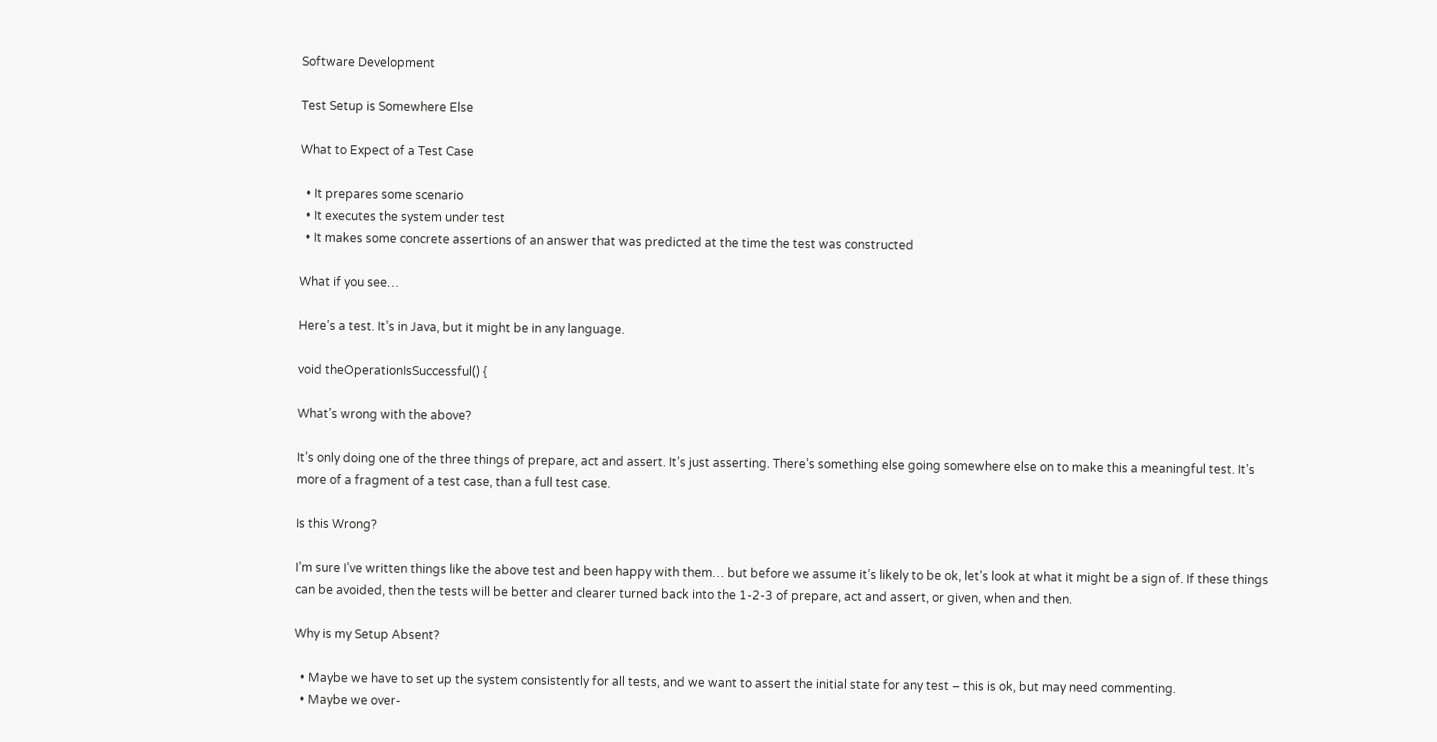Software Development

Test Setup is Somewhere Else

What to Expect of a Test Case

  • It prepares some scenario
  • It executes the system under test
  • It makes some concrete assertions of an answer that was predicted at the time the test was constructed

What if you see…

Here’s a test. It’s in Java, but it might be in any language.

void theOperationIsSuccessful() {

What’s wrong with the above?

It’s only doing one of the three things of prepare, act and assert. It’s just asserting. There’s something else going somewhere else on to make this a meaningful test. It’s more of a fragment of a test case, than a full test case.

Is this Wrong?

I’m sure I’ve written things like the above test and been happy with them… but before we assume it’s likely to be ok, let’s look at what it might be a sign of. If these things can be avoided, then the tests will be better and clearer turned back into the 1-2-3 of prepare, act and assert, or given, when and then.

Why is my Setup Absent?

  • Maybe we have to set up the system consistently for all tests, and we want to assert the initial state for any test – this is ok, but may need commenting.
  • Maybe we over-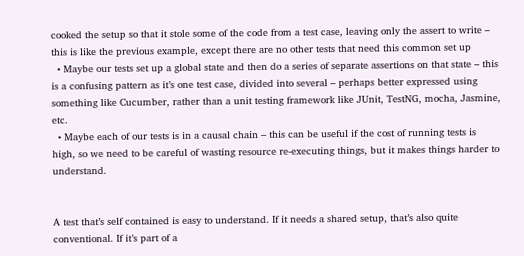cooked the setup so that it stole some of the code from a test case, leaving only the assert to write – this is like the previous example, except there are no other tests that need this common set up
  • Maybe our tests set up a global state and then do a series of separate assertions on that state – this is a confusing pattern as it’s one test case, divided into several – perhaps better expressed using something like Cucumber, rather than a unit testing framework like JUnit, TestNG, mocha, Jasmine, etc.
  • Maybe each of our tests is in a causal chain – this can be useful if the cost of running tests is high, so we need to be careful of wasting resource re-executing things, but it makes things harder to understand.


A test that’s self contained is easy to understand. If it needs a shared setup, that’s also quite conventional. If it’s part of a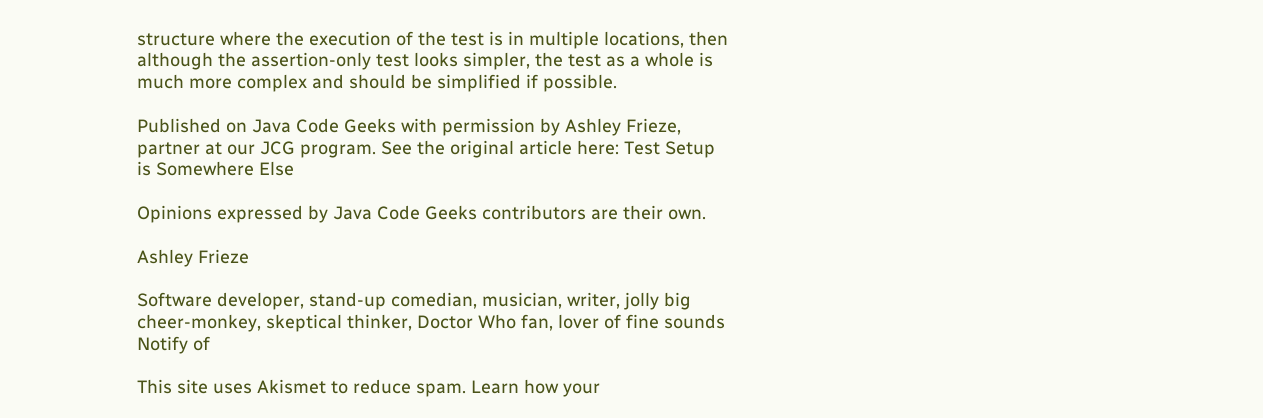structure where the execution of the test is in multiple locations, then although the assertion-only test looks simpler, the test as a whole is much more complex and should be simplified if possible.

Published on Java Code Geeks with permission by Ashley Frieze, partner at our JCG program. See the original article here: Test Setup is Somewhere Else

Opinions expressed by Java Code Geeks contributors are their own.

Ashley Frieze

Software developer, stand-up comedian, musician, writer, jolly big cheer-monkey, skeptical thinker, Doctor Who fan, lover of fine sounds
Notify of

This site uses Akismet to reduce spam. Learn how your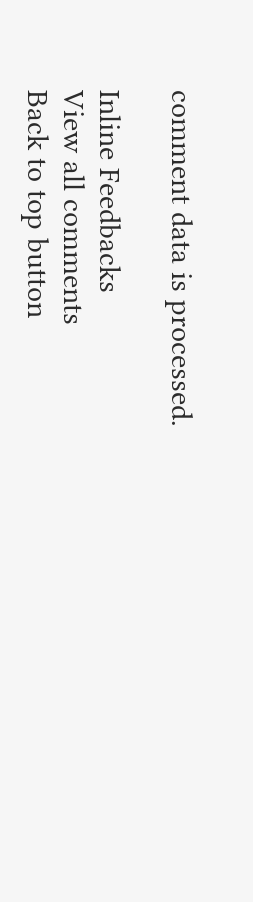comment data is processed.

Inline Feedbacks
View all comments
Back to top button